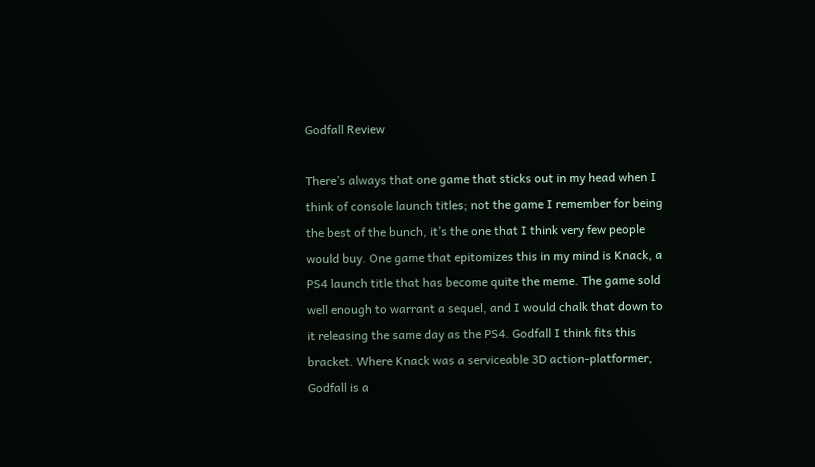Godfall Review

There’s always that one game that sticks out in my head when I think of console launch titles; not the game I remember for being the best of the bunch, it’s the one that I think very few people would buy. One game that epitomizes this in my mind is Knack, a PS4 launch title that has become quite the meme. The game sold well enough to warrant a sequel, and I would chalk that down to it releasing the same day as the PS4. Godfall I think fits this bracket. Where Knack was a serviceable 3D action-platformer, Godfall is a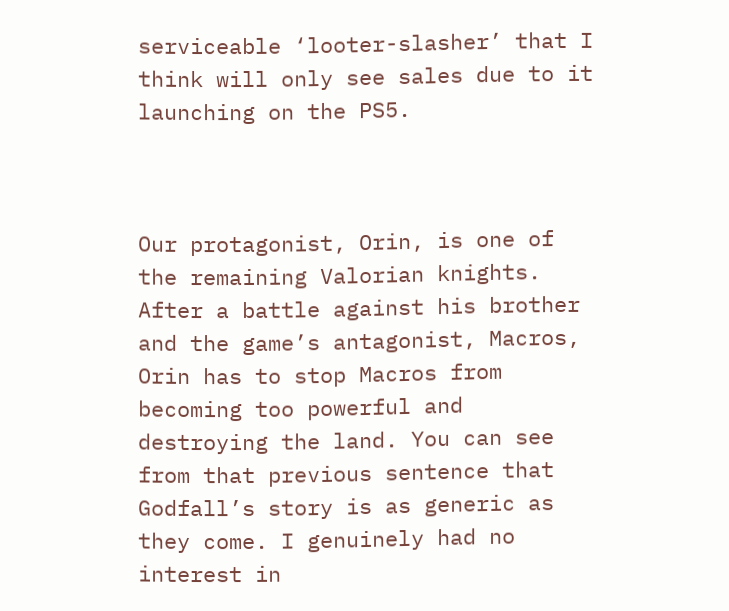serviceable ‘looter-slasher’ that I think will only see sales due to it launching on the PS5.



Our protagonist, Orin, is one of the remaining Valorian knights. After a battle against his brother and the game’s antagonist, Macros, Orin has to stop Macros from becoming too powerful and destroying the land. You can see from that previous sentence that Godfall’s story is as generic as they come. I genuinely had no interest in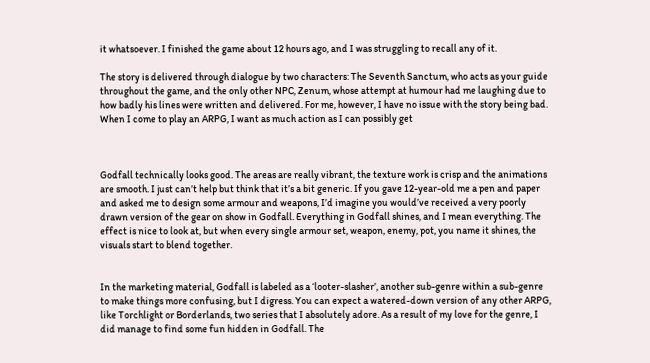it whatsoever. I finished the game about 12 hours ago, and I was struggling to recall any of it.

The story is delivered through dialogue by two characters: The Seventh Sanctum, who acts as your guide throughout the game, and the only other NPC, Zenum, whose attempt at humour had me laughing due to how badly his lines were written and delivered. For me, however, I have no issue with the story being bad. When I come to play an ARPG, I want as much action as I can possibly get



Godfall technically looks good. The areas are really vibrant, the texture work is crisp and the animations are smooth. I just can’t help but think that it’s a bit generic. If you gave 12-year-old me a pen and paper and asked me to design some armour and weapons, I’d imagine you would’ve received a very poorly drawn version of the gear on show in Godfall. Everything in Godfall shines, and I mean everything. The effect is nice to look at, but when every single armour set, weapon, enemy, pot, you name it shines, the visuals start to blend together.


In the marketing material, Godfall is labeled as a ‘looter-slasher’, another sub-genre within a sub-genre to make things more confusing, but I digress. You can expect a watered-down version of any other ARPG, like Torchlight or Borderlands, two series that I absolutely adore. As a result of my love for the genre, I did manage to find some fun hidden in Godfall. The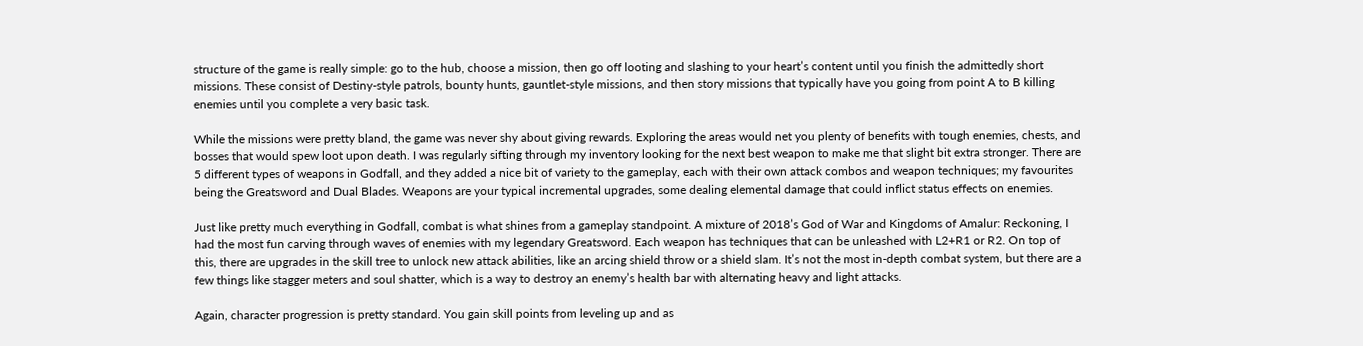structure of the game is really simple: go to the hub, choose a mission, then go off looting and slashing to your heart’s content until you finish the admittedly short missions. These consist of Destiny-style patrols, bounty hunts, gauntlet-style missions, and then story missions that typically have you going from point A to B killing enemies until you complete a very basic task.

While the missions were pretty bland, the game was never shy about giving rewards. Exploring the areas would net you plenty of benefits with tough enemies, chests, and bosses that would spew loot upon death. I was regularly sifting through my inventory looking for the next best weapon to make me that slight bit extra stronger. There are 5 different types of weapons in Godfall, and they added a nice bit of variety to the gameplay, each with their own attack combos and weapon techniques; my favourites being the Greatsword and Dual Blades. Weapons are your typical incremental upgrades, some dealing elemental damage that could inflict status effects on enemies.

Just like pretty much everything in Godfall, combat is what shines from a gameplay standpoint. A mixture of 2018’s God of War and Kingdoms of Amalur: Reckoning, I had the most fun carving through waves of enemies with my legendary Greatsword. Each weapon has techniques that can be unleashed with L2+R1 or R2. On top of this, there are upgrades in the skill tree to unlock new attack abilities, like an arcing shield throw or a shield slam. It’s not the most in-depth combat system, but there are a few things like stagger meters and soul shatter, which is a way to destroy an enemy’s health bar with alternating heavy and light attacks.

Again, character progression is pretty standard. You gain skill points from leveling up and as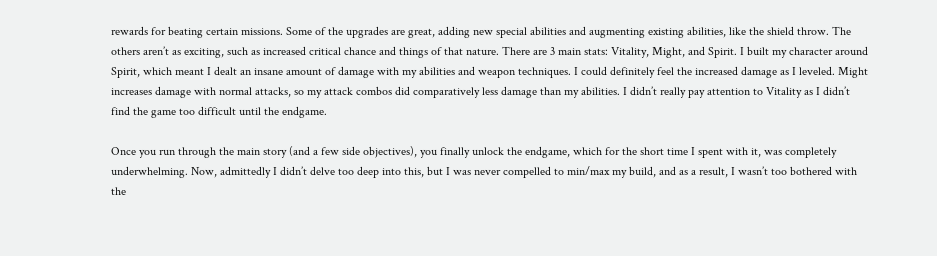rewards for beating certain missions. Some of the upgrades are great, adding new special abilities and augmenting existing abilities, like the shield throw. The others aren’t as exciting, such as increased critical chance and things of that nature. There are 3 main stats: Vitality, Might, and Spirit. I built my character around Spirit, which meant I dealt an insane amount of damage with my abilities and weapon techniques. I could definitely feel the increased damage as I leveled. Might increases damage with normal attacks, so my attack combos did comparatively less damage than my abilities. I didn’t really pay attention to Vitality as I didn’t find the game too difficult until the endgame.

Once you run through the main story (and a few side objectives), you finally unlock the endgame, which for the short time I spent with it, was completely underwhelming. Now, admittedly I didn’t delve too deep into this, but I was never compelled to min/max my build, and as a result, I wasn’t too bothered with the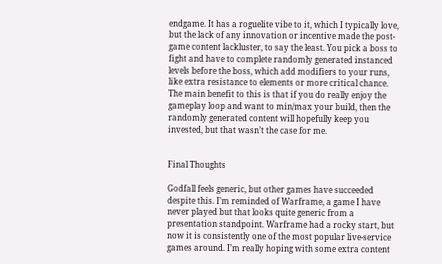endgame. It has a roguelite vibe to it, which I typically love, but the lack of any innovation or incentive made the post-game content lackluster, to say the least. You pick a boss to fight and have to complete randomly generated instanced levels before the boss, which add modifiers to your runs, like extra resistance to elements or more critical chance. The main benefit to this is that if you do really enjoy the gameplay loop and want to min/max your build, then the randomly generated content will hopefully keep you invested, but that wasn’t the case for me.


Final Thoughts

Godfall feels generic, but other games have succeeded despite this. I’m reminded of Warframe, a game I have never played but that looks quite generic from a presentation standpoint. Warframe had a rocky start, but now it is consistently one of the most popular live-service games around. I’m really hoping with some extra content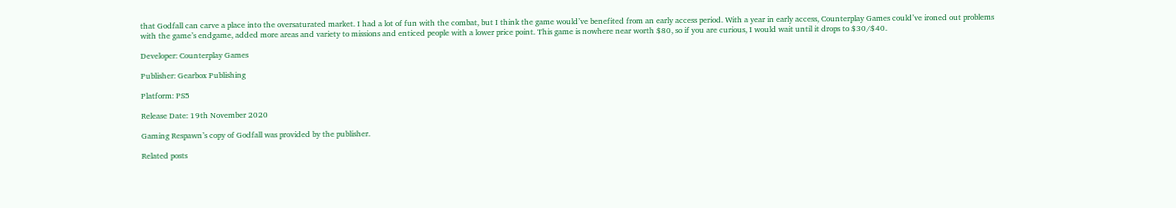that Godfall can carve a place into the oversaturated market. I had a lot of fun with the combat, but I think the game would’ve benefited from an early access period. With a year in early access, Counterplay Games could’ve ironed out problems with the game’s endgame, added more areas and variety to missions and enticed people with a lower price point. This game is nowhere near worth $80, so if you are curious, I would wait until it drops to $30/$40.

Developer: Counterplay Games

Publisher: Gearbox Publishing

Platform: PS5

Release Date: 19th November 2020

Gaming Respawn’s copy of Godfall was provided by the publisher.

Related posts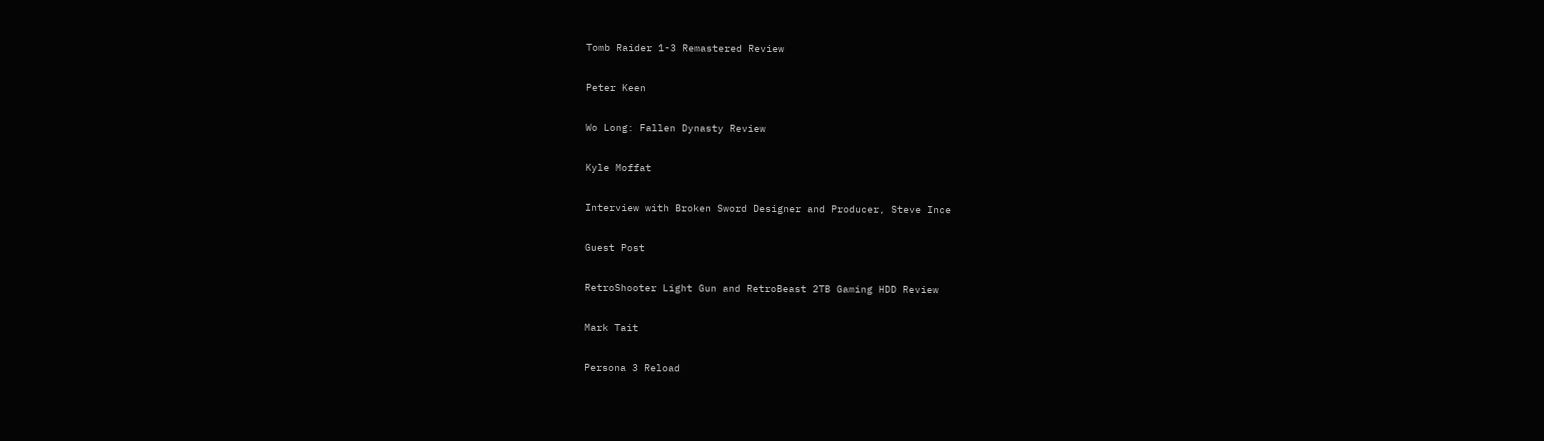Tomb Raider 1-3 Remastered Review

Peter Keen

Wo Long: Fallen Dynasty Review

Kyle Moffat

Interview with Broken Sword Designer and Producer, Steve Ince

Guest Post

RetroShooter Light Gun and RetroBeast 2TB Gaming HDD Review

Mark Tait

Persona 3 Reload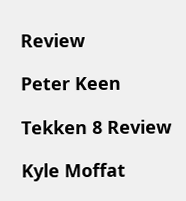Review

Peter Keen

Tekken 8 Review

Kyle Moffat